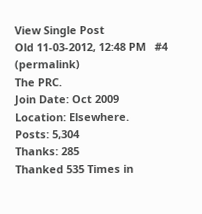View Single Post
Old 11-03-2012, 12:48 PM   #4 (permalink)
The PRC.
Join Date: Oct 2009
Location: Elsewhere.
Posts: 5,304
Thanks: 285
Thanked 535 Times in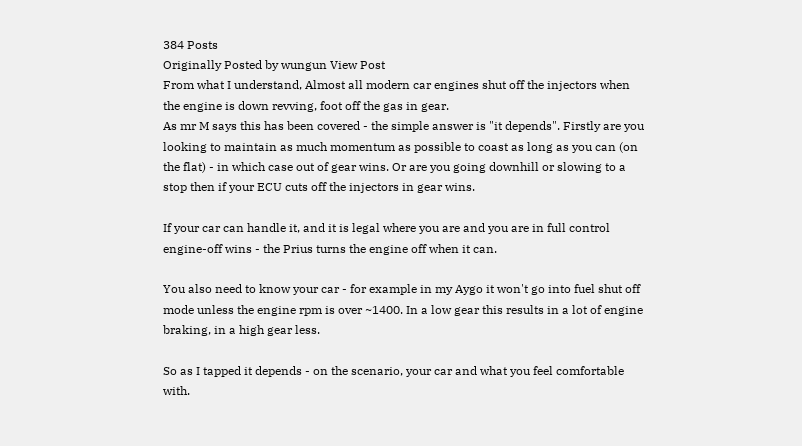384 Posts
Originally Posted by wungun View Post
From what I understand, Almost all modern car engines shut off the injectors when the engine is down revving, foot off the gas in gear.
As mr M says this has been covered - the simple answer is "it depends". Firstly are you looking to maintain as much momentum as possible to coast as long as you can (on the flat) - in which case out of gear wins. Or are you going downhill or slowing to a stop then if your ECU cuts off the injectors in gear wins.

If your car can handle it, and it is legal where you are and you are in full control engine-off wins - the Prius turns the engine off when it can.

You also need to know your car - for example in my Aygo it won't go into fuel shut off mode unless the engine rpm is over ~1400. In a low gear this results in a lot of engine braking, in a high gear less.

So as I tapped it depends - on the scenario, your car and what you feel comfortable with.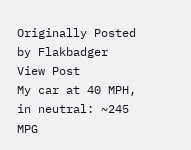Originally Posted by Flakbadger View Post
My car at 40 MPH, in neutral: ~245 MPG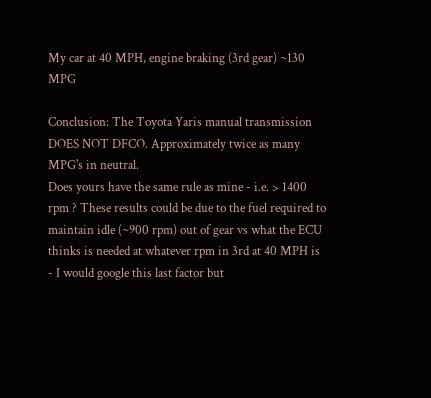My car at 40 MPH, engine braking (3rd gear) ~130 MPG

Conclusion: The Toyota Yaris manual transmission DOES NOT DFCO. Approximately twice as many MPG's in neutral.
Does yours have the same rule as mine - i.e. > 1400 rpm ? These results could be due to the fuel required to maintain idle (~900 rpm) out of gear vs what the ECU thinks is needed at whatever rpm in 3rd at 40 MPH is - I would google this last factor but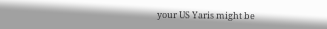your US Yaris might be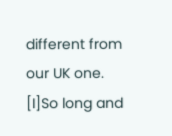different from our UK one.
[I]So long and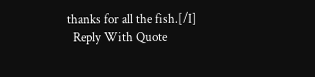thanks for all the fish.[/I]
  Reply With Quote